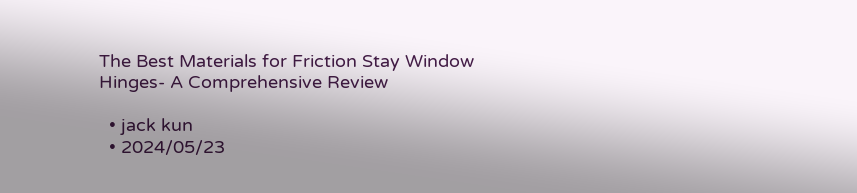The Best Materials for Friction Stay Window Hinges- A Comprehensive Review

  • jack kun
  • 2024/05/23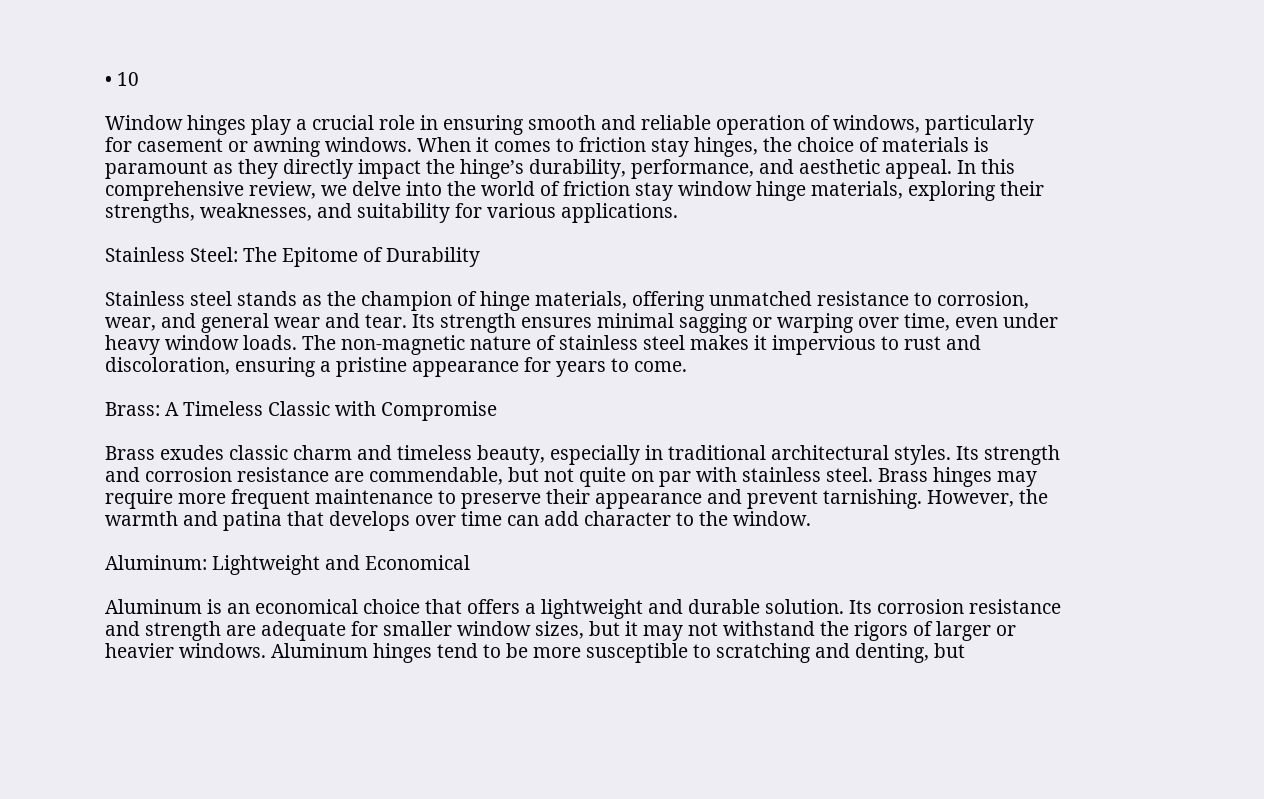• 10

Window hinges play a crucial role in ensuring smooth and reliable operation of windows, particularly for casement or awning windows. When it comes to friction stay hinges, the choice of materials is paramount as they directly impact the hinge’s durability, performance, and aesthetic appeal. In this comprehensive review, we delve into the world of friction stay window hinge materials, exploring their strengths, weaknesses, and suitability for various applications.

Stainless Steel: The Epitome of Durability

Stainless steel stands as the champion of hinge materials, offering unmatched resistance to corrosion, wear, and general wear and tear. Its strength ensures minimal sagging or warping over time, even under heavy window loads. The non-magnetic nature of stainless steel makes it impervious to rust and discoloration, ensuring a pristine appearance for years to come.

Brass: A Timeless Classic with Compromise

Brass exudes classic charm and timeless beauty, especially in traditional architectural styles. Its strength and corrosion resistance are commendable, but not quite on par with stainless steel. Brass hinges may require more frequent maintenance to preserve their appearance and prevent tarnishing. However, the warmth and patina that develops over time can add character to the window.

Aluminum: Lightweight and Economical

Aluminum is an economical choice that offers a lightweight and durable solution. Its corrosion resistance and strength are adequate for smaller window sizes, but it may not withstand the rigors of larger or heavier windows. Aluminum hinges tend to be more susceptible to scratching and denting, but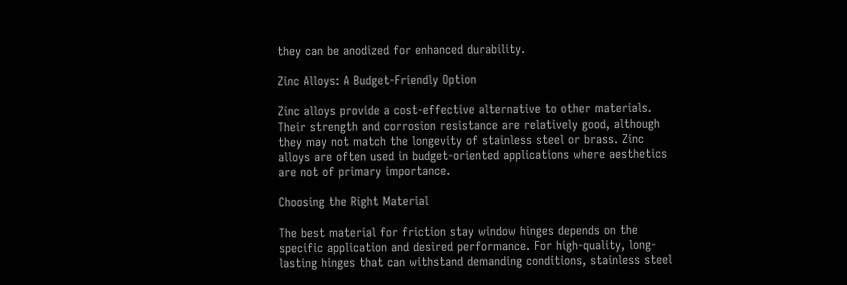they can be anodized for enhanced durability.

Zinc Alloys: A Budget-Friendly Option

Zinc alloys provide a cost-effective alternative to other materials. Their strength and corrosion resistance are relatively good, although they may not match the longevity of stainless steel or brass. Zinc alloys are often used in budget-oriented applications where aesthetics are not of primary importance.

Choosing the Right Material

The best material for friction stay window hinges depends on the specific application and desired performance. For high-quality, long-lasting hinges that can withstand demanding conditions, stainless steel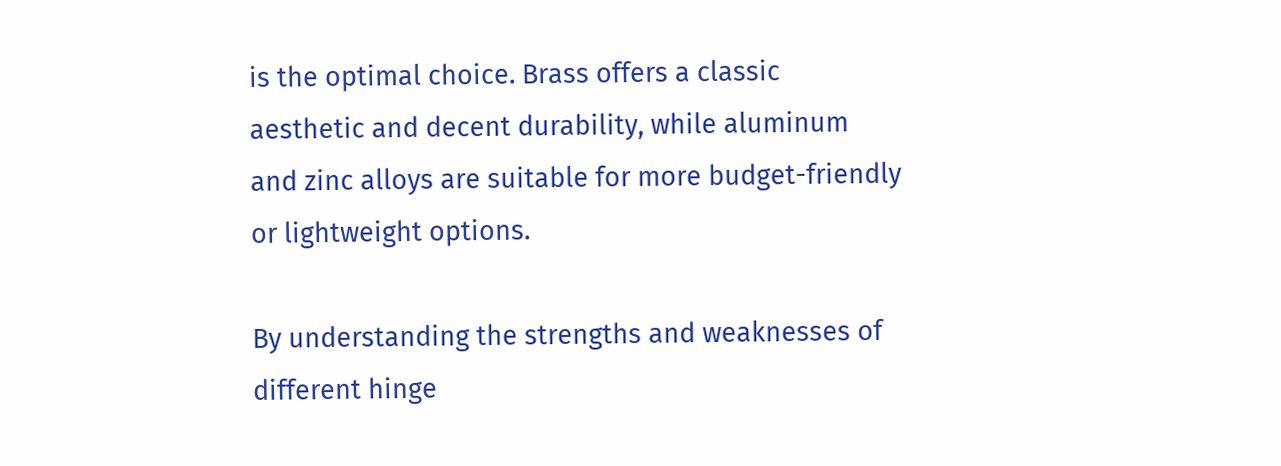is the optimal choice. Brass offers a classic aesthetic and decent durability, while aluminum and zinc alloys are suitable for more budget-friendly or lightweight options.

By understanding the strengths and weaknesses of different hinge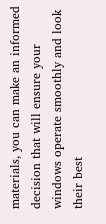materials, you can make an informed decision that will ensure your windows operate smoothly and look their best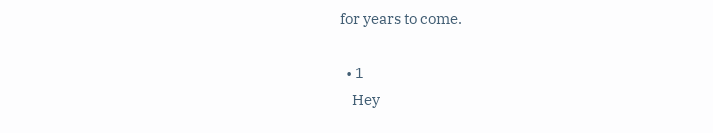for years to come.

  • 1
    Hey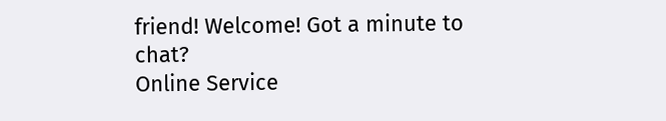friend! Welcome! Got a minute to chat?
Online Service